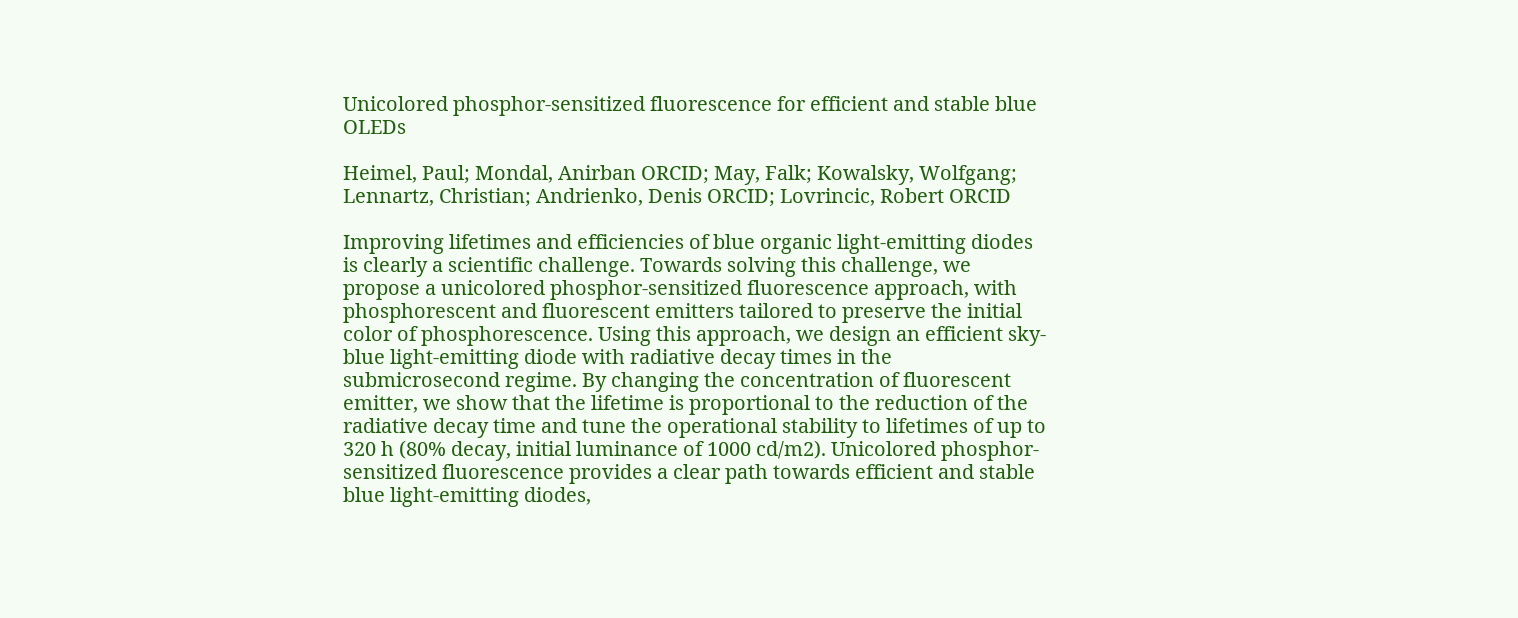Unicolored phosphor-sensitized fluorescence for efficient and stable blue OLEDs

Heimel, Paul; Mondal, Anirban ORCID; May, Falk; Kowalsky, Wolfgang; Lennartz, Christian; Andrienko, Denis ORCID; Lovrincic, Robert ORCID

Improving lifetimes and efficiencies of blue organic light-emitting diodes is clearly a scientific challenge. Towards solving this challenge, we propose a unicolored phosphor-sensitized fluorescence approach, with phosphorescent and fluorescent emitters tailored to preserve the initial color of phosphorescence. Using this approach, we design an efficient sky-blue light-emitting diode with radiative decay times in the submicrosecond regime. By changing the concentration of fluorescent emitter, we show that the lifetime is proportional to the reduction of the radiative decay time and tune the operational stability to lifetimes of up to 320 h (80% decay, initial luminance of 1000 cd/m2). Unicolored phosphor-sensitized fluorescence provides a clear path towards efficient and stable blue light-emitting diodes,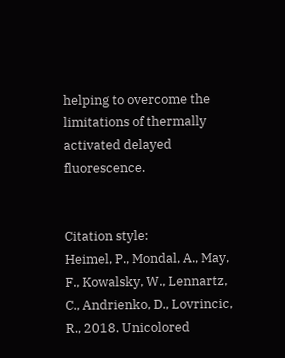helping to overcome the limitations of thermally activated delayed fluorescence.


Citation style:
Heimel, P., Mondal, A., May, F., Kowalsky, W., Lennartz, C., Andrienko, D., Lovrincic, R., 2018. Unicolored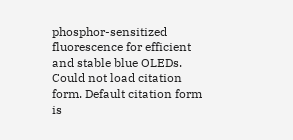phosphor-sensitized fluorescence for efficient and stable blue OLEDs.
Could not load citation form. Default citation form is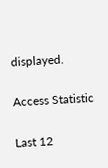displayed.

Access Statistic

Last 12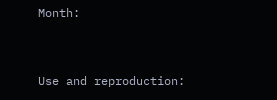Month:


Use and reproduction: